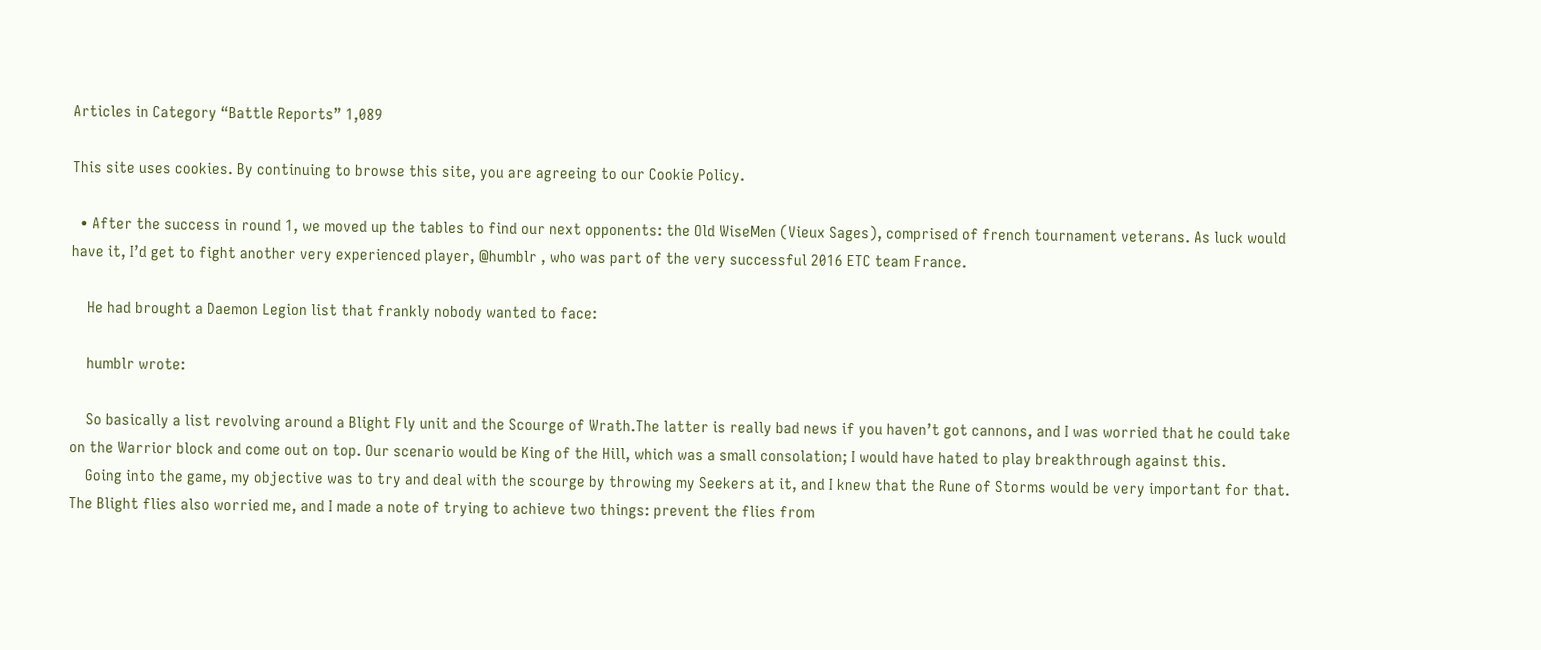Articles in Category “Battle Reports” 1,089

This site uses cookies. By continuing to browse this site, you are agreeing to our Cookie Policy.

  • After the success in round 1, we moved up the tables to find our next opponents: the Old WiseMen (Vieux Sages), comprised of french tournament veterans. As luck would have it, I’d get to fight another very experienced player, @humblr , who was part of the very successful 2016 ETC team France.

    He had brought a Daemon Legion list that frankly nobody wanted to face:

    humblr wrote:

    So basically a list revolving around a Blight Fly unit and the Scourge of Wrath.The latter is really bad news if you haven’t got cannons, and I was worried that he could take on the Warrior block and come out on top. Our scenario would be King of the Hill, which was a small consolation; I would have hated to play breakthrough against this.
    Going into the game, my objective was to try and deal with the scourge by throwing my Seekers at it, and I knew that the Rune of Storms would be very important for that. The Blight flies also worried me, and I made a note of trying to achieve two things: prevent the flies from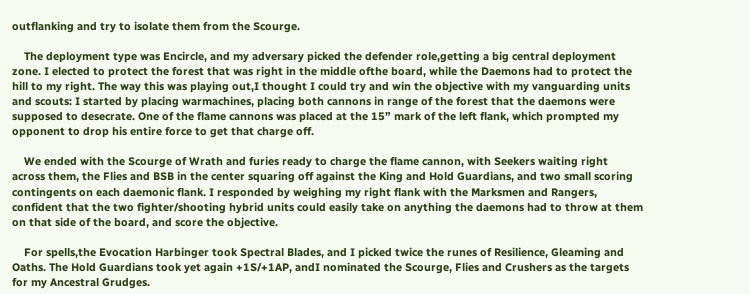outflanking and try to isolate them from the Scourge.

    The deployment type was Encircle, and my adversary picked the defender role,getting a big central deployment zone. I elected to protect the forest that was right in the middle ofthe board, while the Daemons had to protect the hill to my right. The way this was playing out,I thought I could try and win the objective with my vanguarding units and scouts: I started by placing warmachines, placing both cannons in range of the forest that the daemons were supposed to desecrate. One of the flame cannons was placed at the 15” mark of the left flank, which prompted my opponent to drop his entire force to get that charge off.

    We ended with the Scourge of Wrath and furies ready to charge the flame cannon, with Seekers waiting right across them, the Flies and BSB in the center squaring off against the King and Hold Guardians, and two small scoring contingents on each daemonic flank. I responded by weighing my right flank with the Marksmen and Rangers, confident that the two fighter/shooting hybrid units could easily take on anything the daemons had to throw at them on that side of the board, and score the objective.

    For spells,the Evocation Harbinger took Spectral Blades, and I picked twice the runes of Resilience, Gleaming and Oaths. The Hold Guardians took yet again +1S/+1AP, andI nominated the Scourge, Flies and Crushers as the targets for my Ancestral Grudges.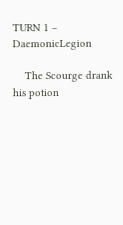TURN 1 – DaemonicLegion

    The Scourge drank his potion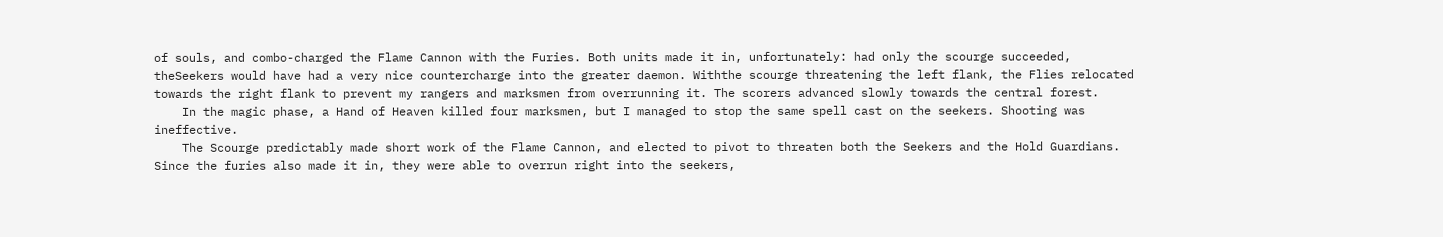of souls, and combo-charged the Flame Cannon with the Furies. Both units made it in, unfortunately: had only the scourge succeeded, theSeekers would have had a very nice countercharge into the greater daemon. Withthe scourge threatening the left flank, the Flies relocated towards the right flank to prevent my rangers and marksmen from overrunning it. The scorers advanced slowly towards the central forest.
    In the magic phase, a Hand of Heaven killed four marksmen, but I managed to stop the same spell cast on the seekers. Shooting was ineffective.
    The Scourge predictably made short work of the Flame Cannon, and elected to pivot to threaten both the Seekers and the Hold Guardians. Since the furies also made it in, they were able to overrun right into the seekers,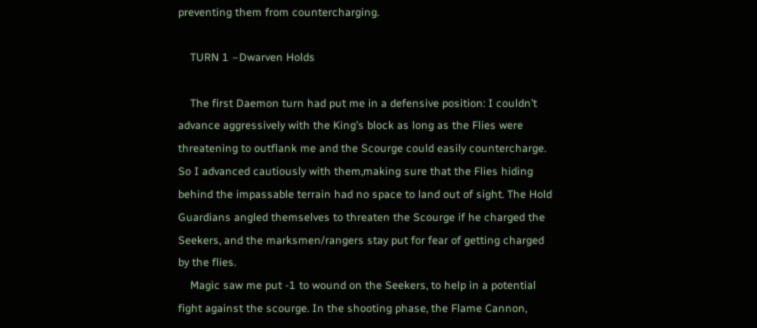preventing them from countercharging.

    TURN 1 –Dwarven Holds

    The first Daemon turn had put me in a defensive position: I couldn’t advance aggressively with the King’s block as long as the Flies were threatening to outflank me and the Scourge could easily countercharge. So I advanced cautiously with them,making sure that the Flies hiding behind the impassable terrain had no space to land out of sight. The Hold Guardians angled themselves to threaten the Scourge if he charged the Seekers, and the marksmen/rangers stay put for fear of getting charged by the flies.
    Magic saw me put -1 to wound on the Seekers, to help in a potential fight against the scourge. In the shooting phase, the Flame Cannon,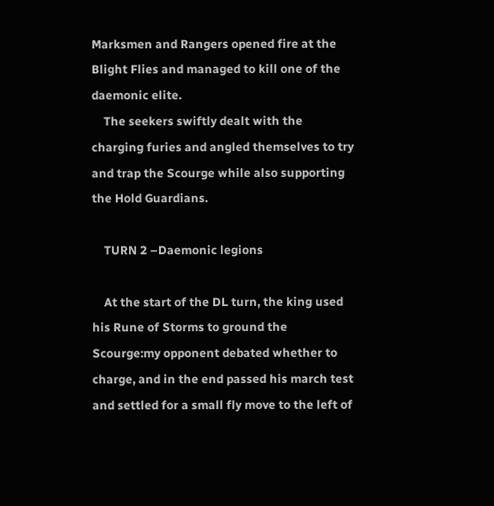Marksmen and Rangers opened fire at the Blight Flies and managed to kill one of the daemonic elite.
    The seekers swiftly dealt with the charging furies and angled themselves to try and trap the Scourge while also supporting the Hold Guardians.

    TURN 2 –Daemonic legions

    At the start of the DL turn, the king used his Rune of Storms to ground the Scourge:my opponent debated whether to charge, and in the end passed his march test and settled for a small fly move to the left of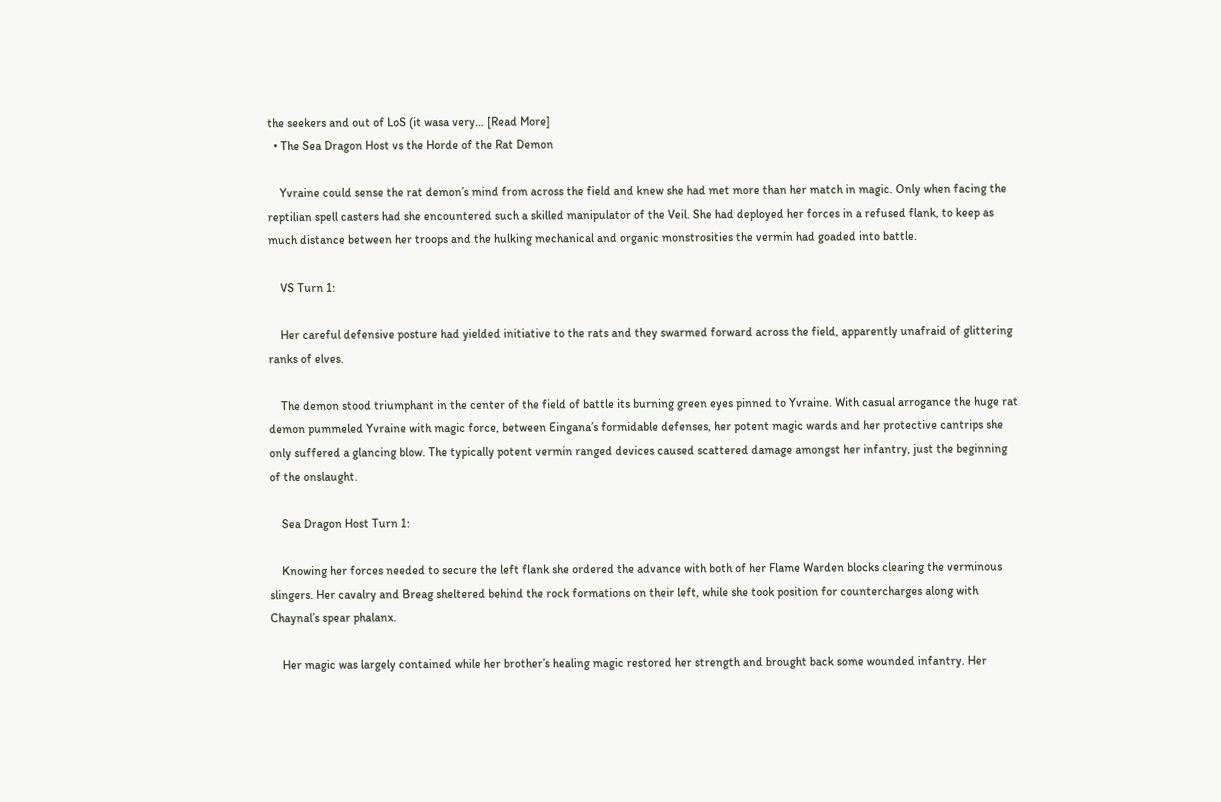the seekers and out of LoS (it wasa very… [Read More]
  • The Sea Dragon Host vs the Horde of the Rat Demon

    Yvraine could sense the rat demon’s mind from across the field and knew she had met more than her match in magic. Only when facing the reptilian spell casters had she encountered such a skilled manipulator of the Veil. She had deployed her forces in a refused flank, to keep as much distance between her troops and the hulking mechanical and organic monstrosities the vermin had goaded into battle.

    VS Turn 1:

    Her careful defensive posture had yielded initiative to the rats and they swarmed forward across the field, apparently unafraid of glittering ranks of elves.

    The demon stood triumphant in the center of the field of battle its burning green eyes pinned to Yvraine. With casual arrogance the huge rat demon pummeled Yvraine with magic force, between Eingana’s formidable defenses, her potent magic wards and her protective cantrips she only suffered a glancing blow. The typically potent vermin ranged devices caused scattered damage amongst her infantry, just the beginning of the onslaught.

    Sea Dragon Host Turn 1:

    Knowing her forces needed to secure the left flank she ordered the advance with both of her Flame Warden blocks clearing the verminous slingers. Her cavalry and Breag sheltered behind the rock formations on their left, while she took position for countercharges along with Chaynal’s spear phalanx.

    Her magic was largely contained while her brother’s healing magic restored her strength and brought back some wounded infantry. Her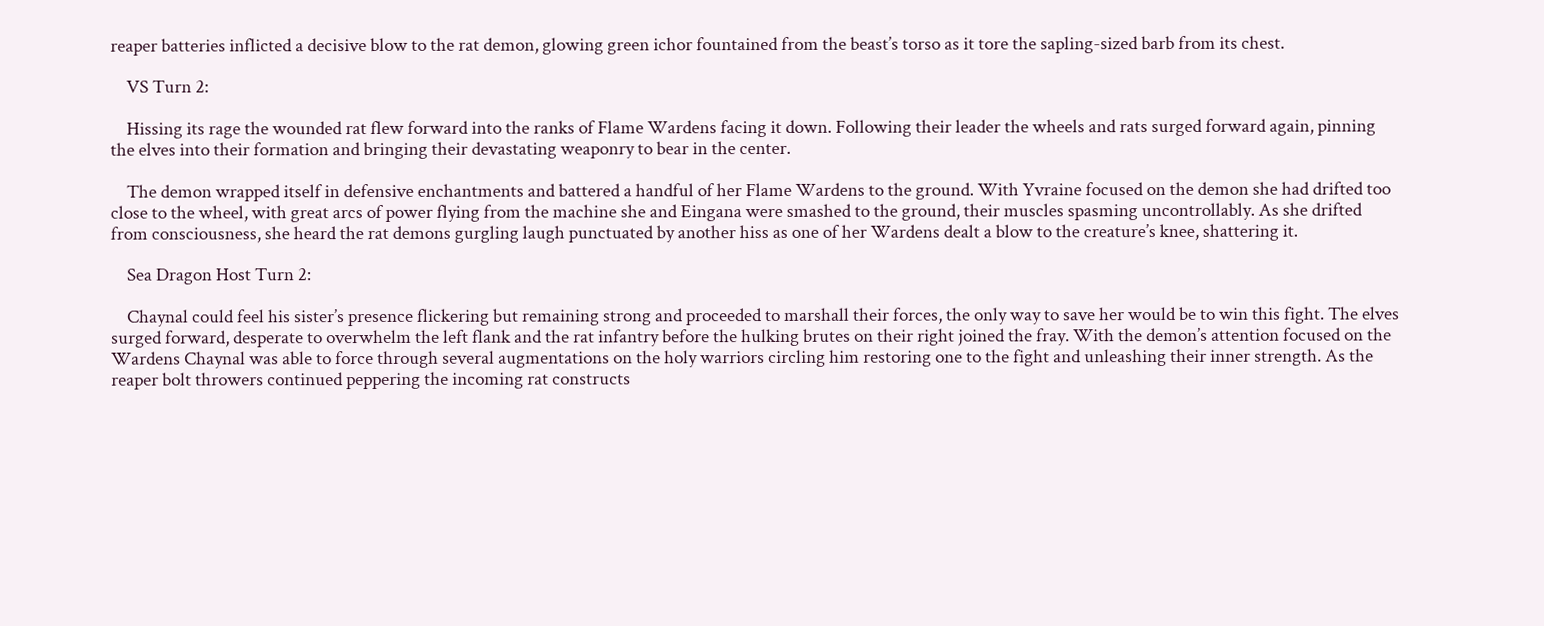reaper batteries inflicted a decisive blow to the rat demon, glowing green ichor fountained from the beast’s torso as it tore the sapling-sized barb from its chest.

    VS Turn 2:

    Hissing its rage the wounded rat flew forward into the ranks of Flame Wardens facing it down. Following their leader the wheels and rats surged forward again, pinning the elves into their formation and bringing their devastating weaponry to bear in the center.

    The demon wrapped itself in defensive enchantments and battered a handful of her Flame Wardens to the ground. With Yvraine focused on the demon she had drifted too close to the wheel, with great arcs of power flying from the machine she and Eingana were smashed to the ground, their muscles spasming uncontrollably. As she drifted from consciousness, she heard the rat demons gurgling laugh punctuated by another hiss as one of her Wardens dealt a blow to the creature’s knee, shattering it.

    Sea Dragon Host Turn 2:

    Chaynal could feel his sister’s presence flickering but remaining strong and proceeded to marshall their forces, the only way to save her would be to win this fight. The elves surged forward, desperate to overwhelm the left flank and the rat infantry before the hulking brutes on their right joined the fray. With the demon’s attention focused on the Wardens Chaynal was able to force through several augmentations on the holy warriors circling him restoring one to the fight and unleashing their inner strength. As the reaper bolt throwers continued peppering the incoming rat constructs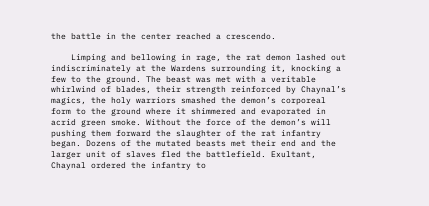the battle in the center reached a crescendo.

    Limping and bellowing in rage, the rat demon lashed out indiscriminately at the Wardens surrounding it, knocking a few to the ground. The beast was met with a veritable whirlwind of blades, their strength reinforced by Chaynal’s magics, the holy warriors smashed the demon’s corporeal form to the ground where it shimmered and evaporated in acrid green smoke. Without the force of the demon’s will pushing them forward the slaughter of the rat infantry began. Dozens of the mutated beasts met their end and the larger unit of slaves fled the battlefield. Exultant, Chaynal ordered the infantry to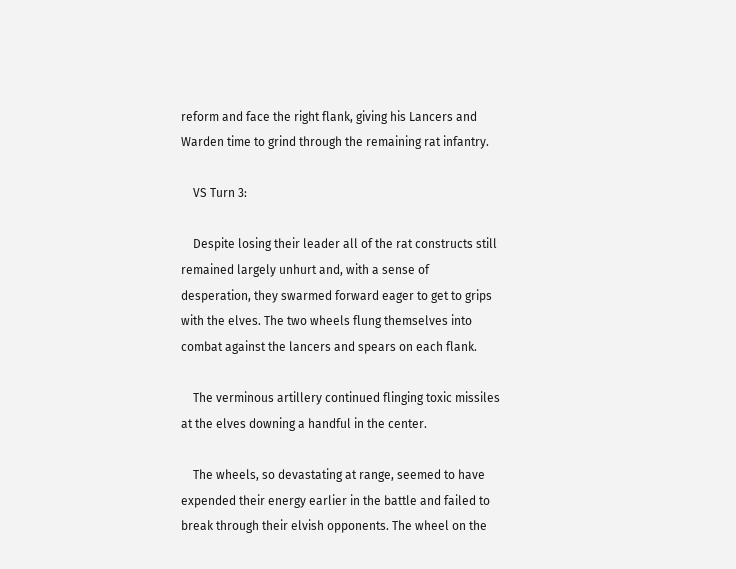reform and face the right flank, giving his Lancers and Warden time to grind through the remaining rat infantry.

    VS Turn 3:

    Despite losing their leader all of the rat constructs still remained largely unhurt and, with a sense of desperation, they swarmed forward eager to get to grips with the elves. The two wheels flung themselves into combat against the lancers and spears on each flank.

    The verminous artillery continued flinging toxic missiles at the elves downing a handful in the center.

    The wheels, so devastating at range, seemed to have expended their energy earlier in the battle and failed to break through their elvish opponents. The wheel on the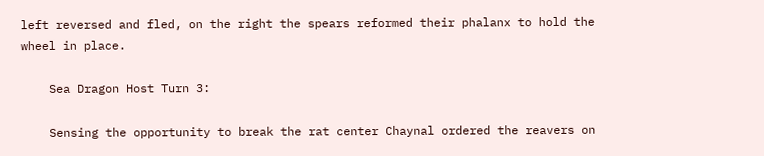left reversed and fled, on the right the spears reformed their phalanx to hold the wheel in place.

    Sea Dragon Host Turn 3:

    Sensing the opportunity to break the rat center Chaynal ordered the reavers on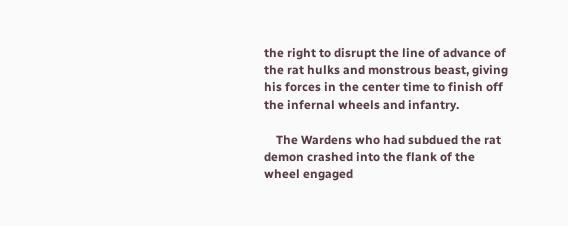the right to disrupt the line of advance of the rat hulks and monstrous beast, giving his forces in the center time to finish off the infernal wheels and infantry.

    The Wardens who had subdued the rat demon crashed into the flank of the wheel engaged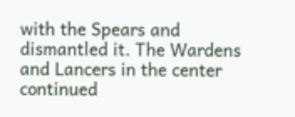with the Spears and dismantled it. The Wardens and Lancers in the center continued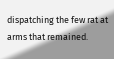dispatching the few rat at arms that remained.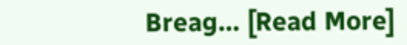Breag… [Read More]